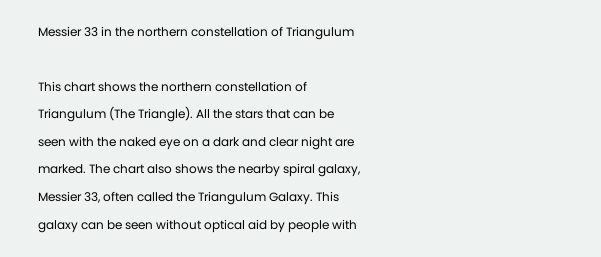Messier 33 in the northern constellation of Triangulum

This chart shows the northern constellation of Triangulum (The Triangle). All the stars that can be seen with the naked eye on a dark and clear night are marked. The chart also shows the nearby spiral galaxy, Messier 33, often called the Triangulum Galaxy. This galaxy can be seen without optical aid by people with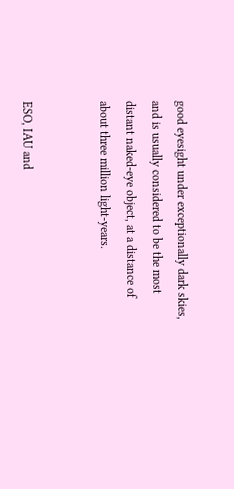good eyesight under exceptionally dark skies, and is usually considered to be the most distant naked-eye object, at a distance of about three million light-years.


ESO, IAU and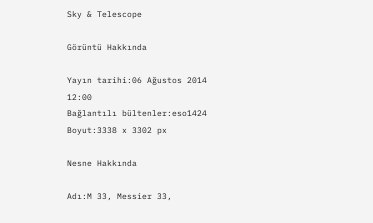Sky & Telescope

Görüntü Hakkında

Yayın tarihi:06 Ağustos 2014 12:00
Bağlantılı bültenler:eso1424
Boyut:3338 x 3302 px

Nesne Hakkında

Adı:M 33, Messier 33,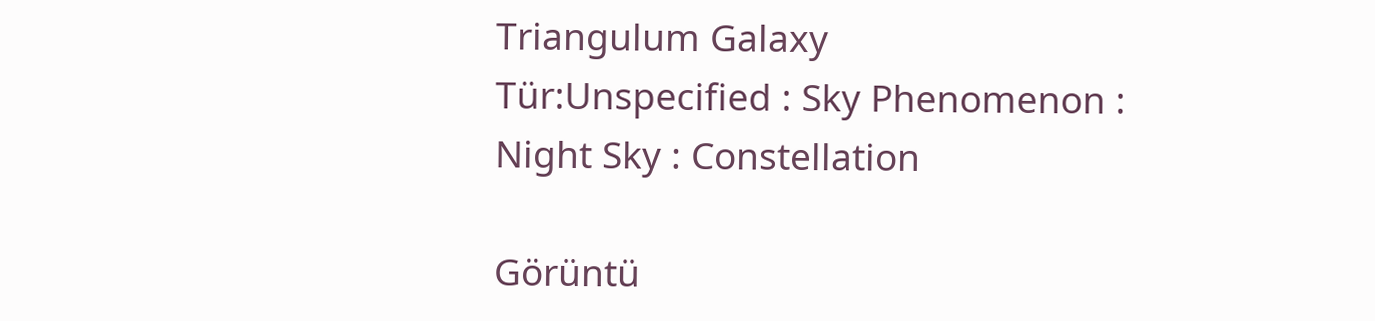Triangulum Galaxy
Tür:Unspecified : Sky Phenomenon : Night Sky : Constellation

Görüntü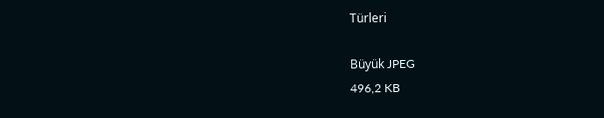Türleri

Büyük JPEG
496,2 KB